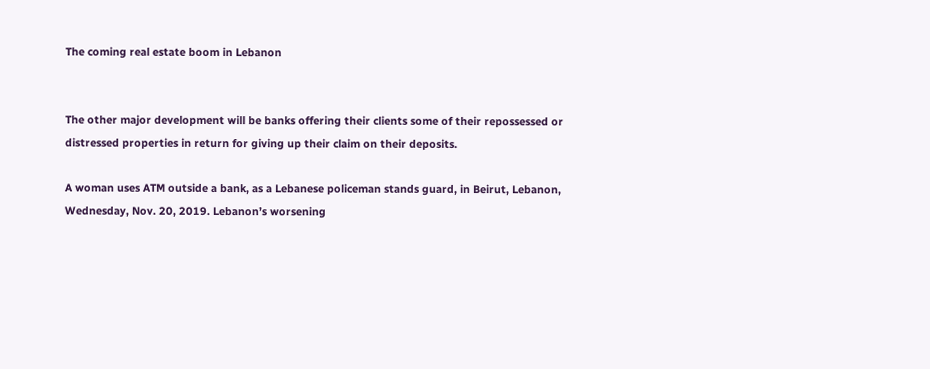The coming real estate boom in Lebanon


The other major development will be banks offering their clients some of their repossessed or distressed properties in return for giving up their claim on their deposits.

A woman uses ATM outside a bank, as a Lebanese policeman stands guard, in Beirut, Lebanon, Wednesday, Nov. 20, 2019. Lebanon’s worsening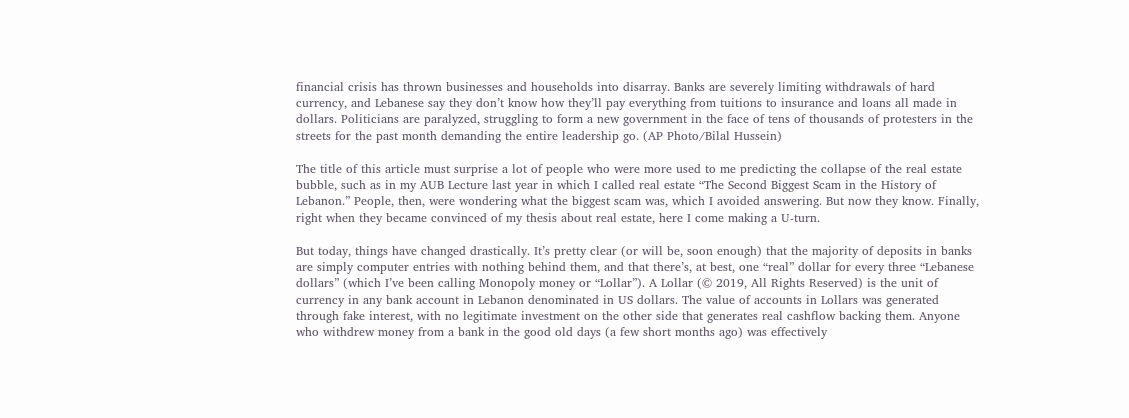financial crisis has thrown businesses and households into disarray. Banks are severely limiting withdrawals of hard currency, and Lebanese say they don’t know how they’ll pay everything from tuitions to insurance and loans all made in dollars. Politicians are paralyzed, struggling to form a new government in the face of tens of thousands of protesters in the streets for the past month demanding the entire leadership go. (AP Photo/Bilal Hussein)

The title of this article must surprise a lot of people who were more used to me predicting the collapse of the real estate bubble, such as in my AUB Lecture last year in which I called real estate “The Second Biggest Scam in the History of Lebanon.” People, then, were wondering what the biggest scam was, which I avoided answering. But now they know. Finally, right when they became convinced of my thesis about real estate, here I come making a U-turn.

But today, things have changed drastically. It’s pretty clear (or will be, soon enough) that the majority of deposits in banks are simply computer entries with nothing behind them, and that there’s, at best, one “real” dollar for every three “Lebanese dollars” (which I’ve been calling Monopoly money or “Lollar”). A Lollar (© 2019, All Rights Reserved) is the unit of currency in any bank account in Lebanon denominated in US dollars. The value of accounts in Lollars was generated through fake interest, with no legitimate investment on the other side that generates real cashflow backing them. Anyone who withdrew money from a bank in the good old days (a few short months ago) was effectively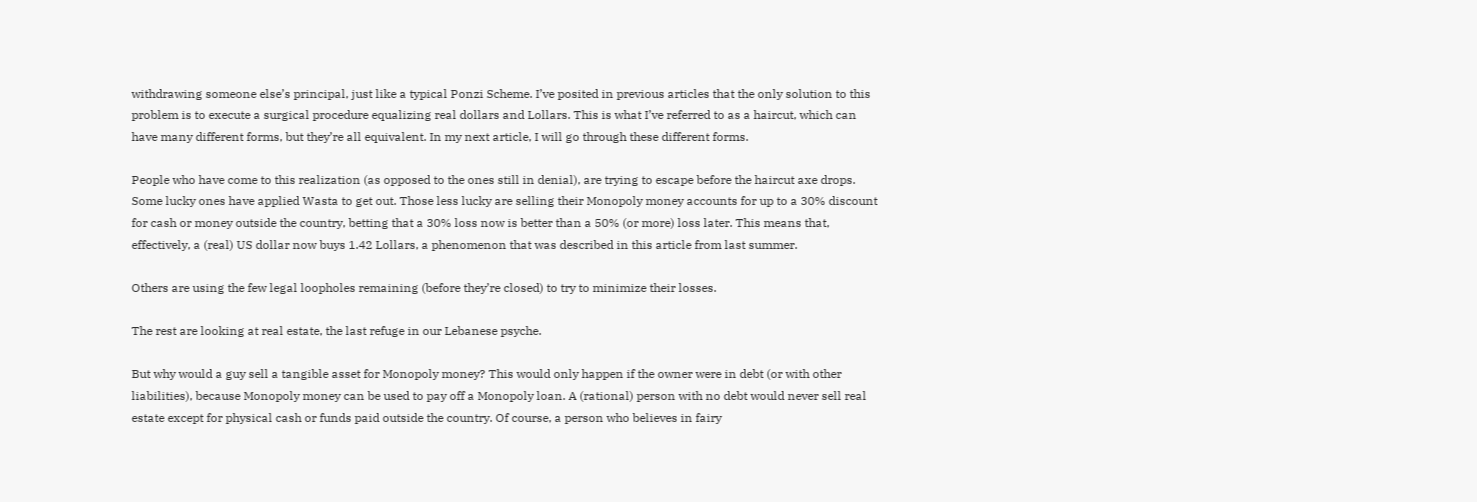withdrawing someone else’s principal, just like a typical Ponzi Scheme. I’ve posited in previous articles that the only solution to this problem is to execute a surgical procedure equalizing real dollars and Lollars. This is what I’ve referred to as a haircut, which can have many different forms, but they’re all equivalent. In my next article, I will go through these different forms.

People who have come to this realization (as opposed to the ones still in denial), are trying to escape before the haircut axe drops. Some lucky ones have applied Wasta to get out. Those less lucky are selling their Monopoly money accounts for up to a 30% discount for cash or money outside the country, betting that a 30% loss now is better than a 50% (or more) loss later. This means that, effectively, a (real) US dollar now buys 1.42 Lollars, a phenomenon that was described in this article from last summer.

Others are using the few legal loopholes remaining (before they’re closed) to try to minimize their losses.

The rest are looking at real estate, the last refuge in our Lebanese psyche.

But why would a guy sell a tangible asset for Monopoly money? This would only happen if the owner were in debt (or with other liabilities), because Monopoly money can be used to pay off a Monopoly loan. A (rational) person with no debt would never sell real estate except for physical cash or funds paid outside the country. Of course, a person who believes in fairy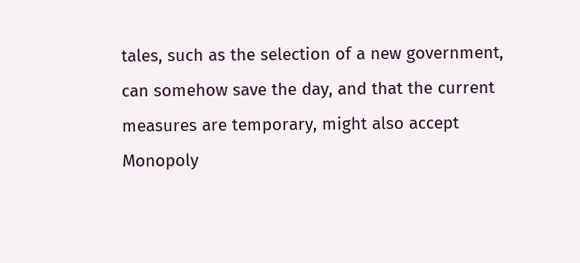tales, such as the selection of a new government, can somehow save the day, and that the current measures are temporary, might also accept Monopoly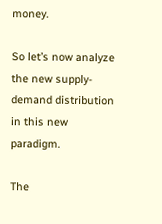money.

So let’s now analyze the new supply-demand distribution in this new paradigm.

The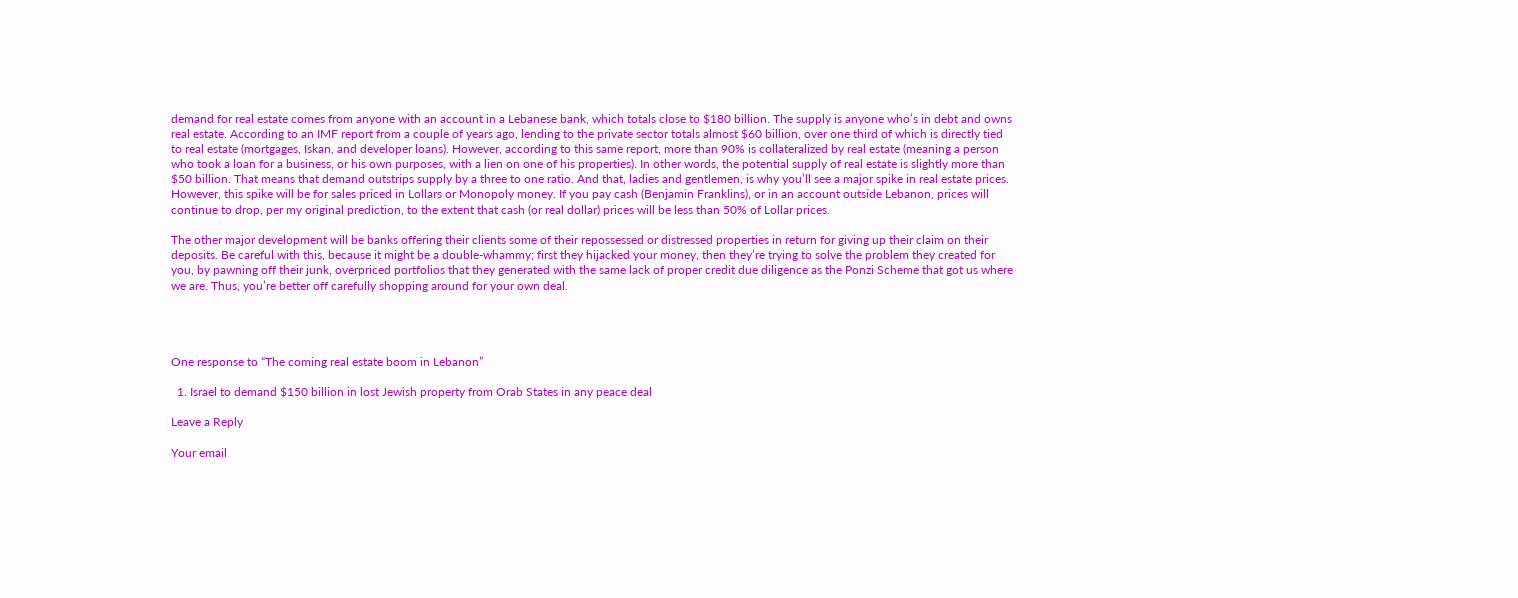demand for real estate comes from anyone with an account in a Lebanese bank, which totals close to $180 billion. The supply is anyone who’s in debt and owns real estate. According to an IMF report from a couple of years ago, lending to the private sector totals almost $60 billion, over one third of which is directly tied to real estate (mortgages, Iskan, and developer loans). However, according to this same report, more than 90% is collateralized by real estate (meaning a person who took a loan for a business, or his own purposes, with a lien on one of his properties). In other words, the potential supply of real estate is slightly more than $50 billion. That means that demand outstrips supply by a three to one ratio. And that, ladies and gentlemen, is why you’ll see a major spike in real estate prices. However, this spike will be for sales priced in Lollars or Monopoly money. If you pay cash (Benjamin Franklins), or in an account outside Lebanon, prices will continue to drop, per my original prediction, to the extent that cash (or real dollar) prices will be less than 50% of Lollar prices.

The other major development will be banks offering their clients some of their repossessed or distressed properties in return for giving up their claim on their deposits. Be careful with this, because it might be a double-whammy; first they hijacked your money, then they’re trying to solve the problem they created for you, by pawning off their junk, overpriced portfolios that they generated with the same lack of proper credit due diligence as the Ponzi Scheme that got us where we are. Thus, you’re better off carefully shopping around for your own deal.




One response to “The coming real estate boom in Lebanon”

  1. Israel to demand $150 billion in lost Jewish property from Orab States in any peace deal

Leave a Reply

Your email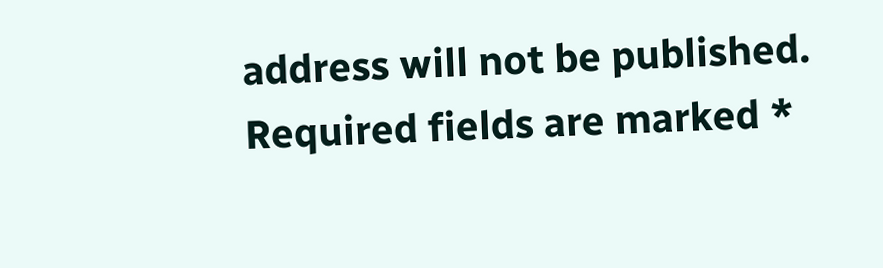address will not be published. Required fields are marked *